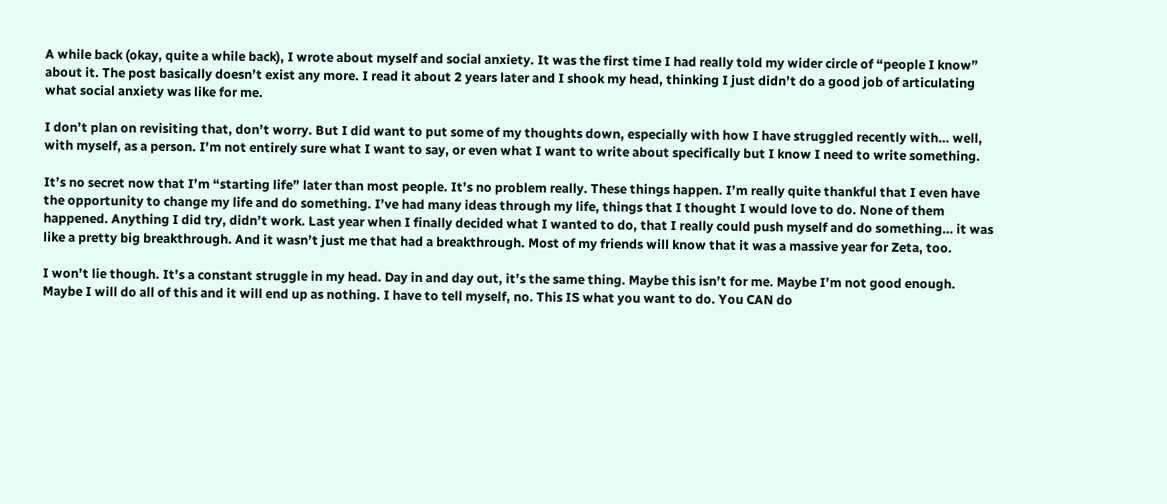A while back (okay, quite a while back), I wrote about myself and social anxiety. It was the first time I had really told my wider circle of “people I know” about it. The post basically doesn’t exist any more. I read it about 2 years later and I shook my head, thinking I just didn’t do a good job of articulating what social anxiety was like for me.

I don’t plan on revisiting that, don’t worry. But I did want to put some of my thoughts down, especially with how I have struggled recently with… well, with myself, as a person. I’m not entirely sure what I want to say, or even what I want to write about specifically but I know I need to write something.

It’s no secret now that I’m “starting life” later than most people. It’s no problem really. These things happen. I’m really quite thankful that I even have the opportunity to change my life and do something. I’ve had many ideas through my life, things that I thought I would love to do. None of them happened. Anything I did try, didn’t work. Last year when I finally decided what I wanted to do, that I really could push myself and do something… it was like a pretty big breakthrough. And it wasn’t just me that had a breakthrough. Most of my friends will know that it was a massive year for Zeta, too.

I won’t lie though. It’s a constant struggle in my head. Day in and day out, it’s the same thing. Maybe this isn’t for me. Maybe I’m not good enough. Maybe I will do all of this and it will end up as nothing. I have to tell myself, no. This IS what you want to do. You CAN do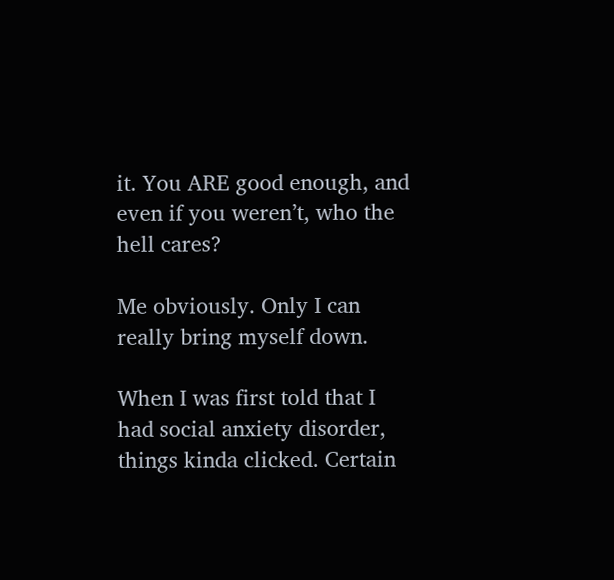it. You ARE good enough, and even if you weren’t, who the hell cares?

Me obviously. Only I can really bring myself down.

When I was first told that I had social anxiety disorder, things kinda clicked. Certain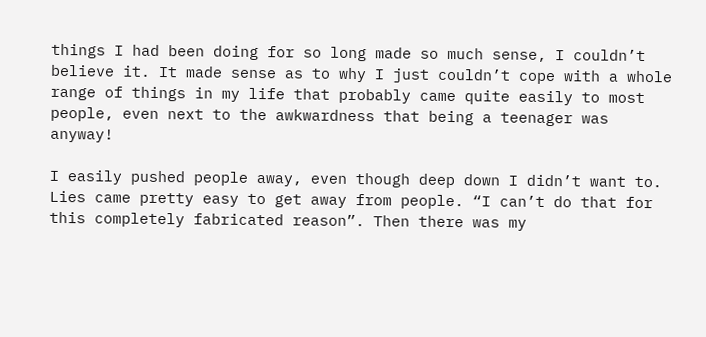things I had been doing for so long made so much sense, I couldn’t believe it. It made sense as to why I just couldn’t cope with a whole range of things in my life that probably came quite easily to most people, even next to the awkwardness that being a teenager was anyway!

I easily pushed people away, even though deep down I didn’t want to. Lies came pretty easy to get away from people. “I can’t do that for this completely fabricated reason”. Then there was my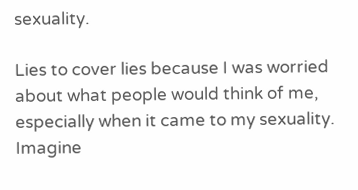sexuality.

Lies to cover lies because I was worried about what people would think of me, especially when it came to my sexuality. Imagine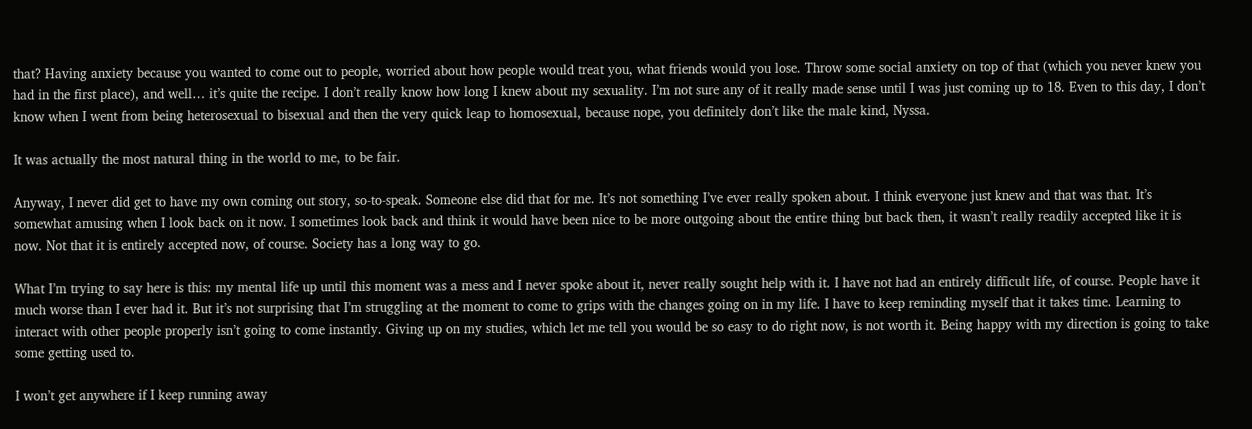that? Having anxiety because you wanted to come out to people, worried about how people would treat you, what friends would you lose. Throw some social anxiety on top of that (which you never knew you had in the first place), and well… it’s quite the recipe. I don’t really know how long I knew about my sexuality. I’m not sure any of it really made sense until I was just coming up to 18. Even to this day, I don’t know when I went from being heterosexual to bisexual and then the very quick leap to homosexual, because nope, you definitely don’t like the male kind, Nyssa.

It was actually the most natural thing in the world to me, to be fair.

Anyway, I never did get to have my own coming out story, so-to-speak. Someone else did that for me. It’s not something I’ve ever really spoken about. I think everyone just knew and that was that. It’s somewhat amusing when I look back on it now. I sometimes look back and think it would have been nice to be more outgoing about the entire thing but back then, it wasn’t really readily accepted like it is now. Not that it is entirely accepted now, of course. Society has a long way to go.

What I’m trying to say here is this: my mental life up until this moment was a mess and I never spoke about it, never really sought help with it. I have not had an entirely difficult life, of course. People have it much worse than I ever had it. But it’s not surprising that I’m struggling at the moment to come to grips with the changes going on in my life. I have to keep reminding myself that it takes time. Learning to interact with other people properly isn’t going to come instantly. Giving up on my studies, which let me tell you would be so easy to do right now, is not worth it. Being happy with my direction is going to take some getting used to.

I won’t get anywhere if I keep running away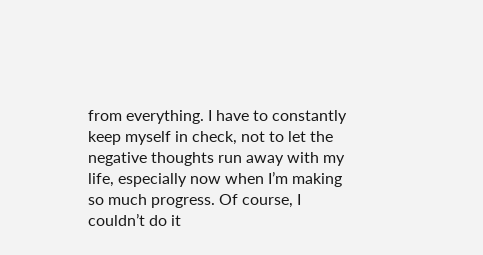from everything. I have to constantly keep myself in check, not to let the negative thoughts run away with my life, especially now when I’m making so much progress. Of course, I couldn’t do it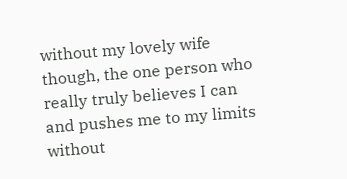without my lovely wife though, the one person who really truly believes I can and pushes me to my limits without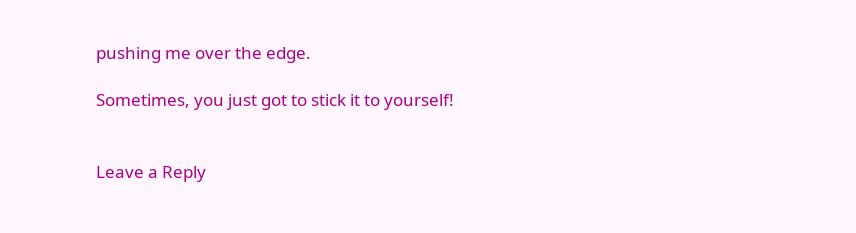pushing me over the edge.

Sometimes, you just got to stick it to yourself!


Leave a Reply